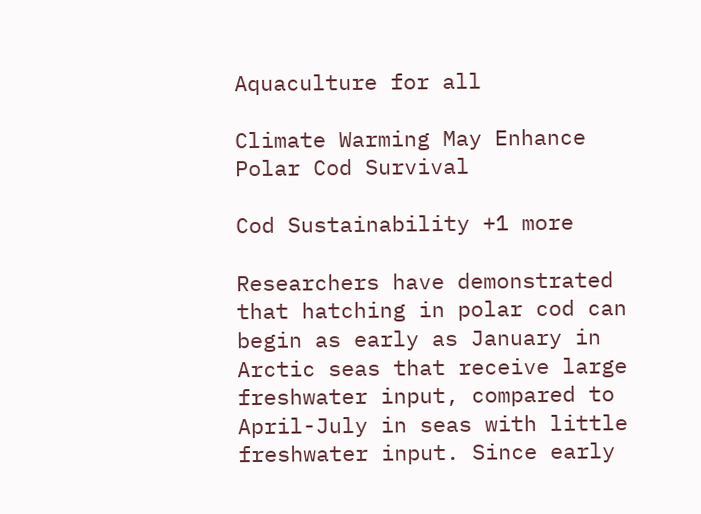Aquaculture for all

Climate Warming May Enhance Polar Cod Survival

Cod Sustainability +1 more

Researchers have demonstrated that hatching in polar cod can begin as early as January in Arctic seas that receive large freshwater input, compared to April-July in seas with little freshwater input. Since early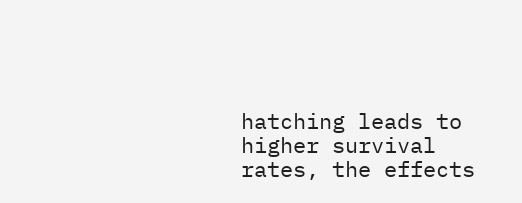hatching leads to higher survival rates, the effects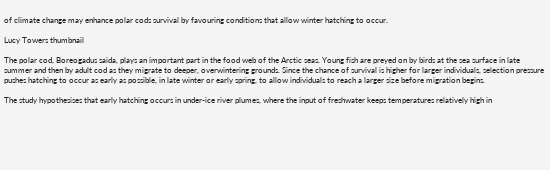of climate change may enhance polar cods survival by favouring conditions that allow winter hatching to occur.

Lucy Towers thumbnail

The polar cod, Boreogadus saida, plays an important part in the food web of the Arctic seas. Young fish are preyed on by birds at the sea surface in late summer and then by adult cod as they migrate to deeper, overwintering grounds. Since the chance of survival is higher for larger individuals, selection pressure pushes hatching to occur as early as possible, in late winter or early spring, to allow individuals to reach a larger size before migration begins.

The study hypothesises that early hatching occurs in under-ice river plumes, where the input of freshwater keeps temperatures relatively high in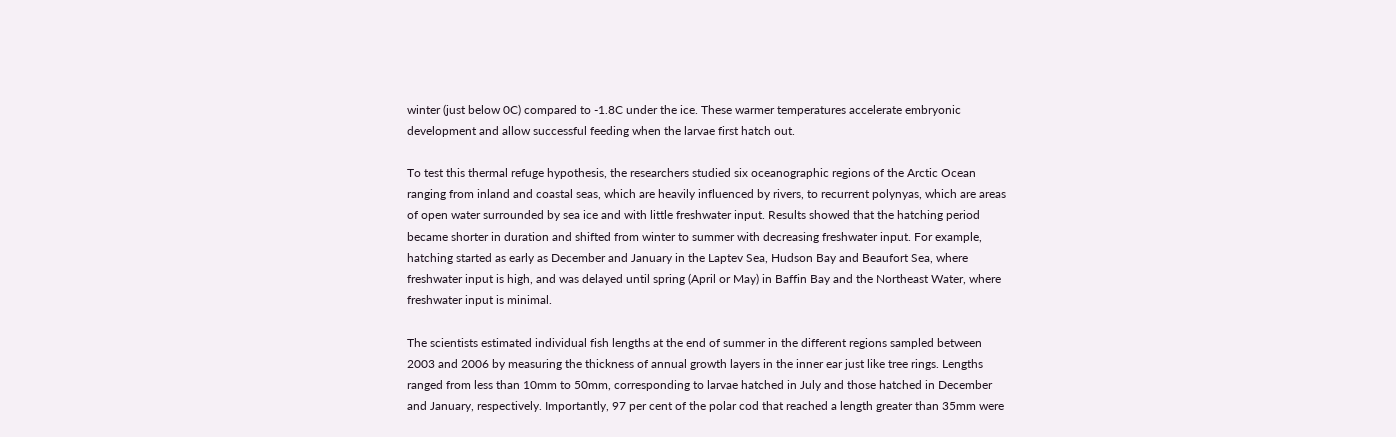winter (just below 0C) compared to -1.8C under the ice. These warmer temperatures accelerate embryonic development and allow successful feeding when the larvae first hatch out.

To test this thermal refuge hypothesis, the researchers studied six oceanographic regions of the Arctic Ocean ranging from inland and coastal seas, which are heavily influenced by rivers, to recurrent polynyas, which are areas of open water surrounded by sea ice and with little freshwater input. Results showed that the hatching period became shorter in duration and shifted from winter to summer with decreasing freshwater input. For example, hatching started as early as December and January in the Laptev Sea, Hudson Bay and Beaufort Sea, where freshwater input is high, and was delayed until spring (April or May) in Baffin Bay and the Northeast Water, where freshwater input is minimal.

The scientists estimated individual fish lengths at the end of summer in the different regions sampled between 2003 and 2006 by measuring the thickness of annual growth layers in the inner ear just like tree rings. Lengths ranged from less than 10mm to 50mm, corresponding to larvae hatched in July and those hatched in December and January, respectively. Importantly, 97 per cent of the polar cod that reached a length greater than 35mm were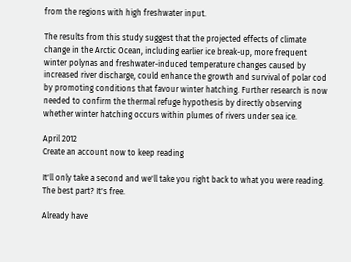from the regions with high freshwater input.

The results from this study suggest that the projected effects of climate change in the Arctic Ocean, including earlier ice break-up, more frequent winter polynas and freshwater-induced temperature changes caused by increased river discharge, could enhance the growth and survival of polar cod by promoting conditions that favour winter hatching. Further research is now needed to confirm the thermal refuge hypothesis by directly observing whether winter hatching occurs within plumes of rivers under sea ice.

April 2012
Create an account now to keep reading

It'll only take a second and we'll take you right back to what you were reading. The best part? It's free.

Already have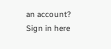an account? Sign in here